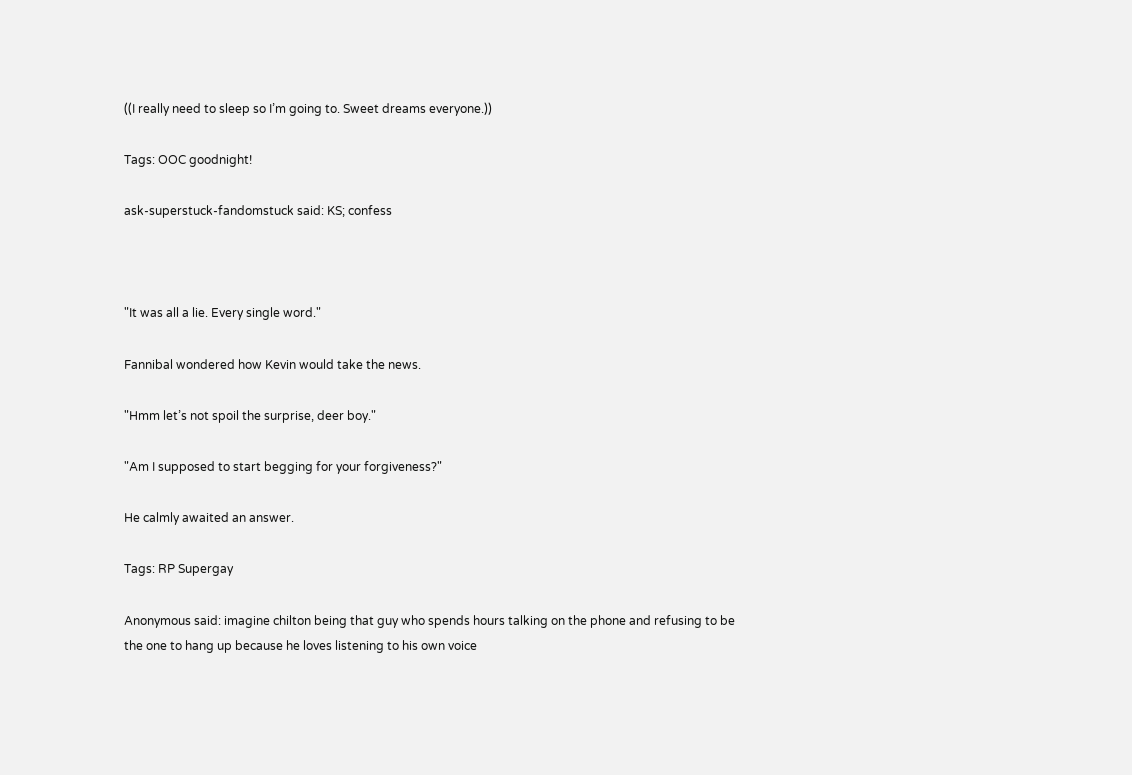((I really need to sleep so I’m going to. Sweet dreams everyone.))

Tags: OOC goodnight!

ask-superstuck-fandomstuck said: KS; confess



"It was all a lie. Every single word."

Fannibal wondered how Kevin would take the news.

"Hmm let’s not spoil the surprise, deer boy."

"Am I supposed to start begging for your forgiveness?"

He calmly awaited an answer.

Tags: RP Supergay

Anonymous said: imagine chilton being that guy who spends hours talking on the phone and refusing to be the one to hang up because he loves listening to his own voice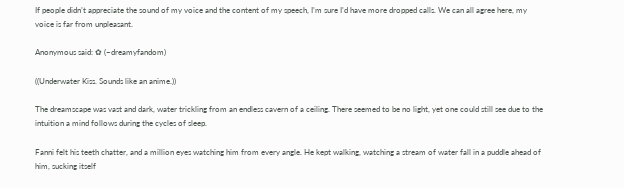If people didn’t appreciate the sound of my voice and the content of my speech, I’m sure I’d have more dropped calls. We can all agree here, my voice is far from unpleasant.

Anonymous said: ✿ (~dreamyfandom)

((Underwater Kiss. Sounds like an anime.))

The dreamscape was vast and dark, water trickling from an endless cavern of a ceiling. There seemed to be no light, yet one could still see due to the intuition a mind follows during the cycles of sleep.

Fanni felt his teeth chatter, and a million eyes watching him from every angle. He kept walking, watching a stream of water fall in a puddle ahead of him, sucking itself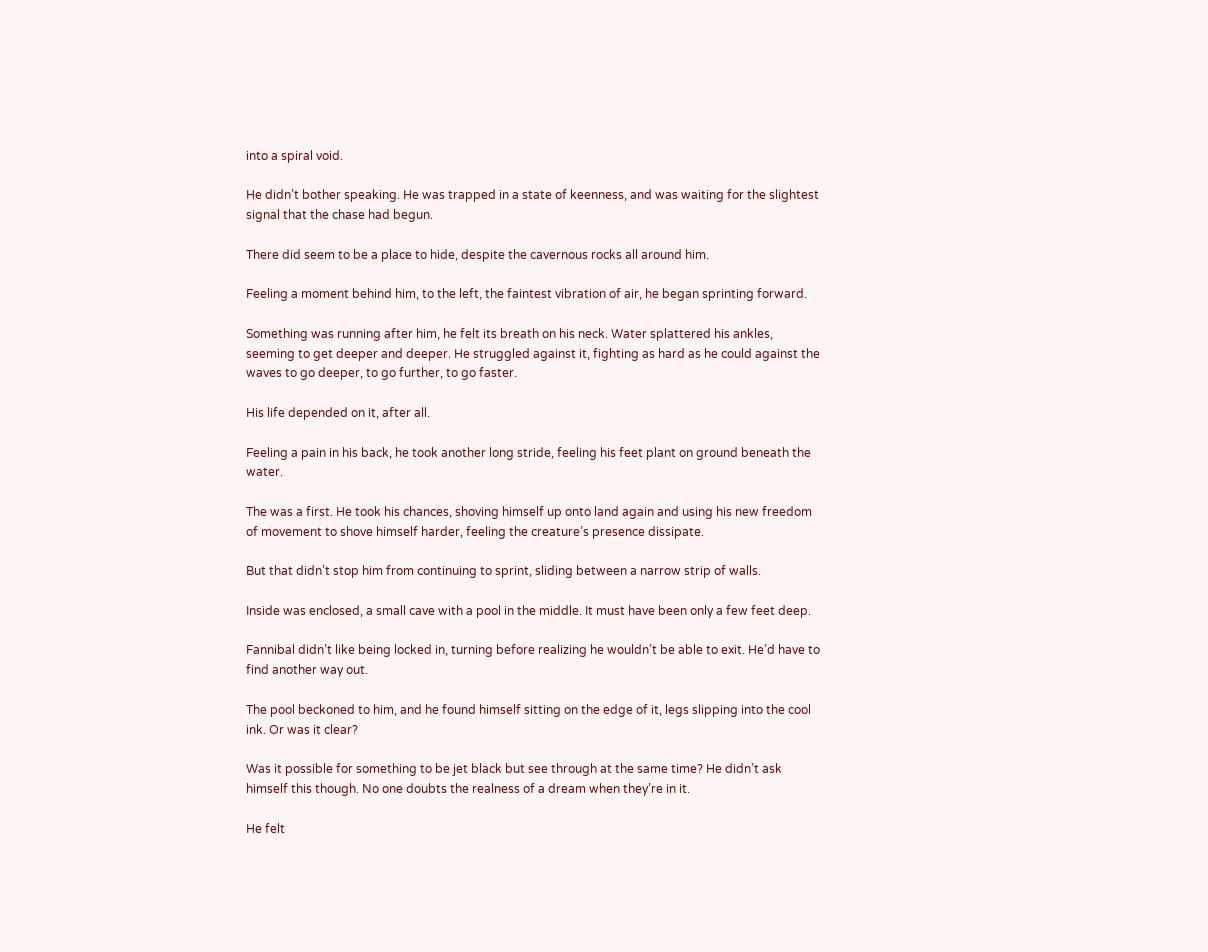into a spiral void.

He didn’t bother speaking. He was trapped in a state of keenness, and was waiting for the slightest signal that the chase had begun.

There did seem to be a place to hide, despite the cavernous rocks all around him.

Feeling a moment behind him, to the left, the faintest vibration of air, he began sprinting forward.

Something was running after him, he felt its breath on his neck. Water splattered his ankles, seeming to get deeper and deeper. He struggled against it, fighting as hard as he could against the waves to go deeper, to go further, to go faster.

His life depended on it, after all.

Feeling a pain in his back, he took another long stride, feeling his feet plant on ground beneath the water.

The was a first. He took his chances, shoving himself up onto land again and using his new freedom of movement to shove himself harder, feeling the creature’s presence dissipate.

But that didn’t stop him from continuing to sprint, sliding between a narrow strip of walls.

Inside was enclosed, a small cave with a pool in the middle. It must have been only a few feet deep.

Fannibal didn’t like being locked in, turning before realizing he wouldn’t be able to exit. He’d have to find another way out.

The pool beckoned to him, and he found himself sitting on the edge of it, legs slipping into the cool ink. Or was it clear?

Was it possible for something to be jet black but see through at the same time? He didn’t ask himself this though. No one doubts the realness of a dream when they’re in it.

He felt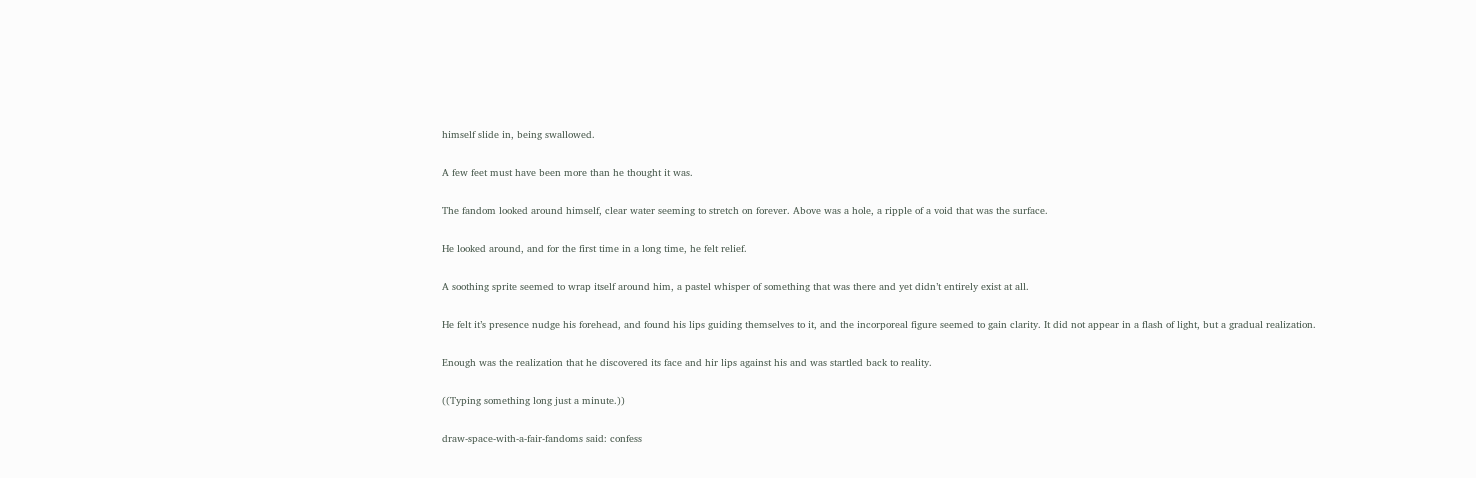himself slide in, being swallowed.

A few feet must have been more than he thought it was.

The fandom looked around himself, clear water seeming to stretch on forever. Above was a hole, a ripple of a void that was the surface.

He looked around, and for the first time in a long time, he felt relief.

A soothing sprite seemed to wrap itself around him, a pastel whisper of something that was there and yet didn’t entirely exist at all.

He felt it’s presence nudge his forehead, and found his lips guiding themselves to it, and the incorporeal figure seemed to gain clarity. It did not appear in a flash of light, but a gradual realization.

Enough was the realization that he discovered its face and hir lips against his and was startled back to reality.

((Typing something long just a minute.))

draw-space-with-a-fair-fandoms said: confess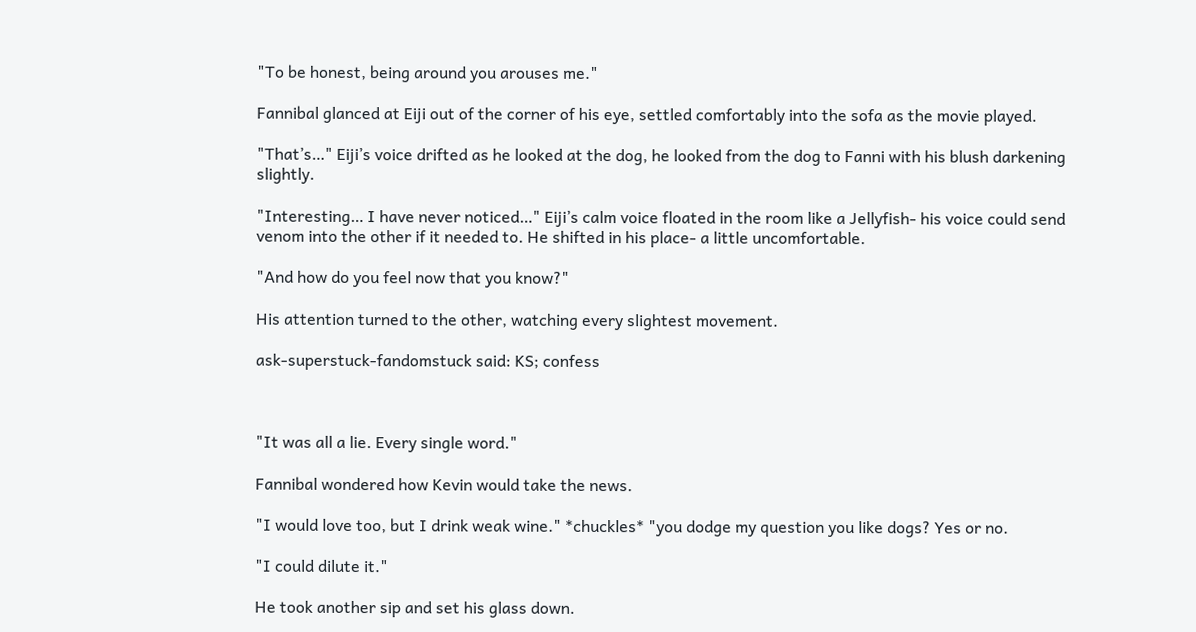"To be honest, being around you arouses me."

Fannibal glanced at Eiji out of the corner of his eye, settled comfortably into the sofa as the movie played.

"That’s…" Eiji’s voice drifted as he looked at the dog, he looked from the dog to Fanni with his blush darkening slightly.

"Interesting… I have never noticed…" Eiji’s calm voice floated in the room like a Jellyfish- his voice could send venom into the other if it needed to. He shifted in his place- a little uncomfortable.

"And how do you feel now that you know?"

His attention turned to the other, watching every slightest movement.

ask-superstuck-fandomstuck said: KS; confess



"It was all a lie. Every single word."

Fannibal wondered how Kevin would take the news.

"I would love too, but I drink weak wine." *chuckles* "you dodge my question you like dogs? Yes or no.

"I could dilute it."

He took another sip and set his glass down.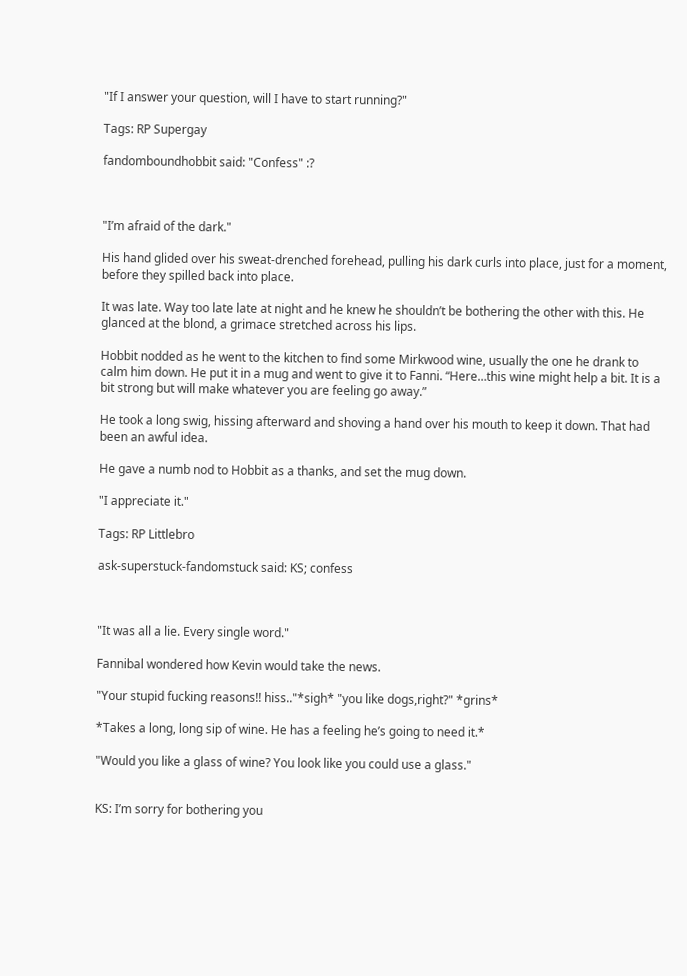"If I answer your question, will I have to start running?"

Tags: RP Supergay

fandomboundhobbit said: "Confess" :?



"I’m afraid of the dark."

His hand glided over his sweat-drenched forehead, pulling his dark curls into place, just for a moment, before they spilled back into place.

It was late. Way too late late at night and he knew he shouldn’t be bothering the other with this. He glanced at the blond, a grimace stretched across his lips.

Hobbit nodded as he went to the kitchen to find some Mirkwood wine, usually the one he drank to calm him down. He put it in a mug and went to give it to Fanni. “Here…this wine might help a bit. It is a bit strong but will make whatever you are feeling go away.”

He took a long swig, hissing afterward and shoving a hand over his mouth to keep it down. That had been an awful idea.

He gave a numb nod to Hobbit as a thanks, and set the mug down.

"I appreciate it."

Tags: RP Littlebro

ask-superstuck-fandomstuck said: KS; confess



"It was all a lie. Every single word."

Fannibal wondered how Kevin would take the news.

"Your stupid fucking reasons!! hiss.."*sigh* "you like dogs,right?" *grins*

*Takes a long, long sip of wine. He has a feeling he’s going to need it.*

"Would you like a glass of wine? You look like you could use a glass."


KS: I’m sorry for bothering you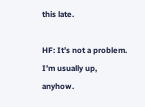this late.

HF: It’s not a problem. I’m usually up, anyhow.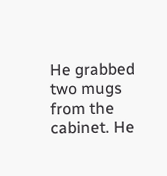He grabbed two mugs from the cabinet. He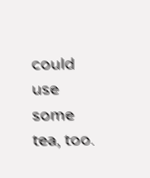could use some tea, too.